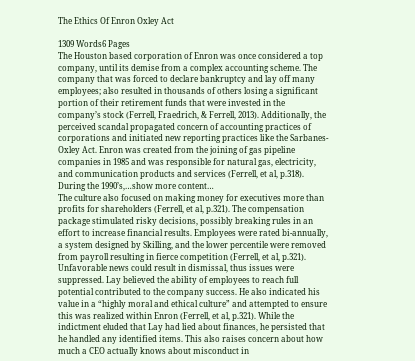The Ethics Of Enron Oxley Act

1309 Words6 Pages
The Houston based corporation of Enron was once considered a top company, until its demise from a complex accounting scheme. The company that was forced to declare bankruptcy and lay off many employees; also resulted in thousands of others losing a significant portion of their retirement funds that were invested in the company’s stock (Ferrell, Fraedrich, & Ferrell, 2013). Additionally, the perceived scandal propagated concern of accounting practices of corporations and initiated new reporting practices like the Sarbanes-Oxley Act. Enron was created from the joining of gas pipeline companies in 1985 and was responsible for natural gas, electricity, and communication products and services (Ferrell, et al, p.318). During the 1990’s,…show more content…
The culture also focused on making money for executives more than profits for shareholders (Ferrell, et al, p.321). The compensation package stimulated risky decisions, possibly breaking rules in an effort to increase financial results. Employees were rated bi-annually, a system designed by Skilling, and the lower percentile were removed from payroll resulting in fierce competition (Ferrell, et al, p.321). Unfavorable news could result in dismissal, thus issues were suppressed. Lay believed the ability of employees to reach full potential contributed to the company success. He also indicated his value in a “highly moral and ethical culture” and attempted to ensure this was realized within Enron (Ferrell, et al, p.321). While the indictment eluded that Lay had lied about finances, he persisted that he handled any identified items. This also raises concern about how much a CEO actually knows about misconduct in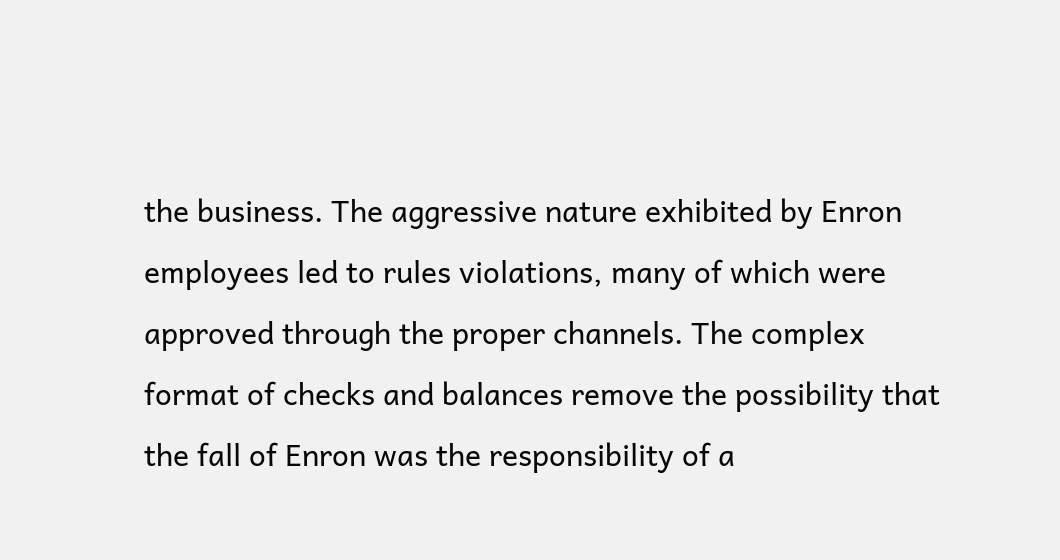the business. The aggressive nature exhibited by Enron employees led to rules violations, many of which were approved through the proper channels. The complex format of checks and balances remove the possibility that the fall of Enron was the responsibility of a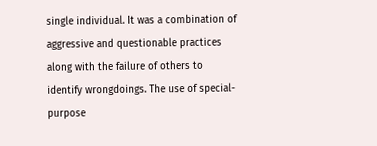single individual. It was a combination of aggressive and questionable practices along with the failure of others to identify wrongdoings. The use of special-purpose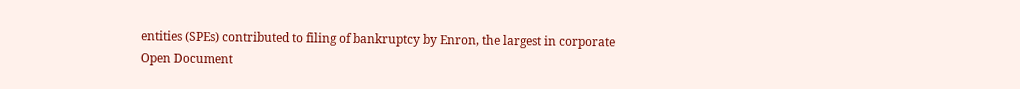entities (SPEs) contributed to filing of bankruptcy by Enron, the largest in corporate
Open Document